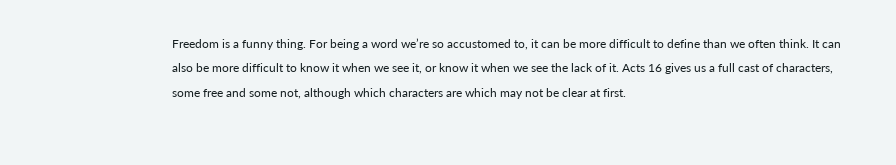Freedom is a funny thing. For being a word we’re so accustomed to, it can be more difficult to define than we often think. It can also be more difficult to know it when we see it, or know it when we see the lack of it. Acts 16 gives us a full cast of characters, some free and some not, although which characters are which may not be clear at first.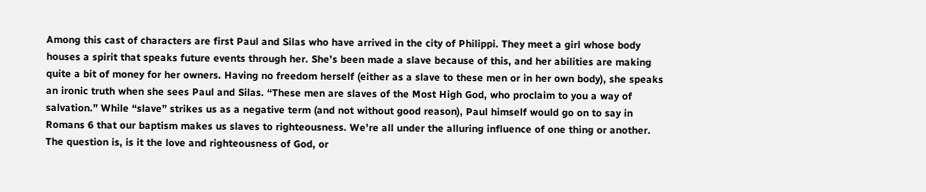Among this cast of characters are first Paul and Silas who have arrived in the city of Philippi. They meet a girl whose body houses a spirit that speaks future events through her. She’s been made a slave because of this, and her abilities are making quite a bit of money for her owners. Having no freedom herself (either as a slave to these men or in her own body), she speaks an ironic truth when she sees Paul and Silas. “These men are slaves of the Most High God, who proclaim to you a way of salvation.” While “slave” strikes us as a negative term (and not without good reason), Paul himself would go on to say in Romans 6 that our baptism makes us slaves to righteousness. We’re all under the alluring influence of one thing or another. The question is, is it the love and righteousness of God, or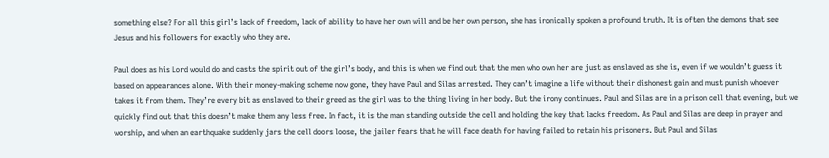something else? For all this girl’s lack of freedom, lack of ability to have her own will and be her own person, she has ironically spoken a profound truth. It is often the demons that see Jesus and his followers for exactly who they are.

Paul does as his Lord would do and casts the spirit out of the girl’s body, and this is when we find out that the men who own her are just as enslaved as she is, even if we wouldn’t guess it based on appearances alone. With their money-making scheme now gone, they have Paul and Silas arrested. They can’t imagine a life without their dishonest gain and must punish whoever takes it from them. They’re every bit as enslaved to their greed as the girl was to the thing living in her body. But the irony continues. Paul and Silas are in a prison cell that evening, but we quickly find out that this doesn’t make them any less free. In fact, it is the man standing outside the cell and holding the key that lacks freedom. As Paul and Silas are deep in prayer and worship, and when an earthquake suddenly jars the cell doors loose, the jailer fears that he will face death for having failed to retain his prisoners. But Paul and Silas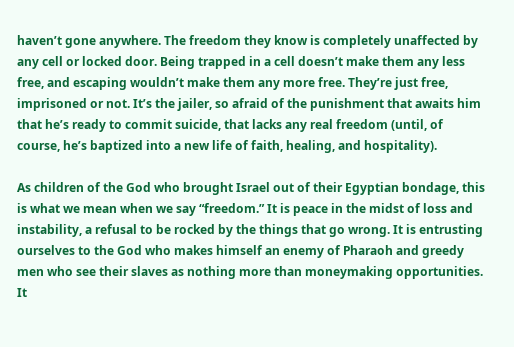haven’t gone anywhere. The freedom they know is completely unaffected by any cell or locked door. Being trapped in a cell doesn’t make them any less free, and escaping wouldn’t make them any more free. They’re just free, imprisoned or not. It’s the jailer, so afraid of the punishment that awaits him that he’s ready to commit suicide, that lacks any real freedom (until, of course, he’s baptized into a new life of faith, healing, and hospitality).

As children of the God who brought Israel out of their Egyptian bondage, this is what we mean when we say “freedom.” It is peace in the midst of loss and instability, a refusal to be rocked by the things that go wrong. It is entrusting ourselves to the God who makes himself an enemy of Pharaoh and greedy men who see their slaves as nothing more than moneymaking opportunities. It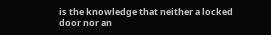is the knowledge that neither a locked door nor an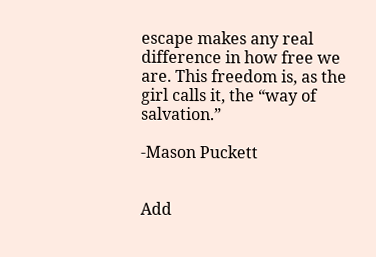escape makes any real difference in how free we are. This freedom is, as the girl calls it, the “way of salvation.”

-Mason Puckett


Add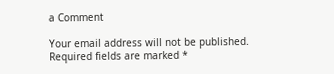a Comment

Your email address will not be published. Required fields are marked *